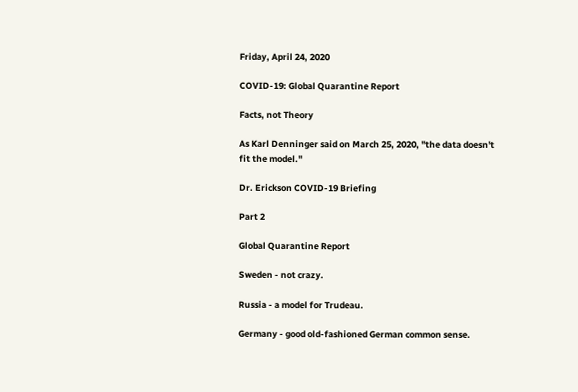Friday, April 24, 2020

COVID-19: Global Quarantine Report

Facts, not Theory

As Karl Denninger said on March 25, 2020, "the data doesn't fit the model."

Dr. Erickson COVID-19 Briefing

Part 2

Global Quarantine Report

Sweden - not crazy.

Russia - a model for Trudeau.

Germany - good old-fashioned German common sense.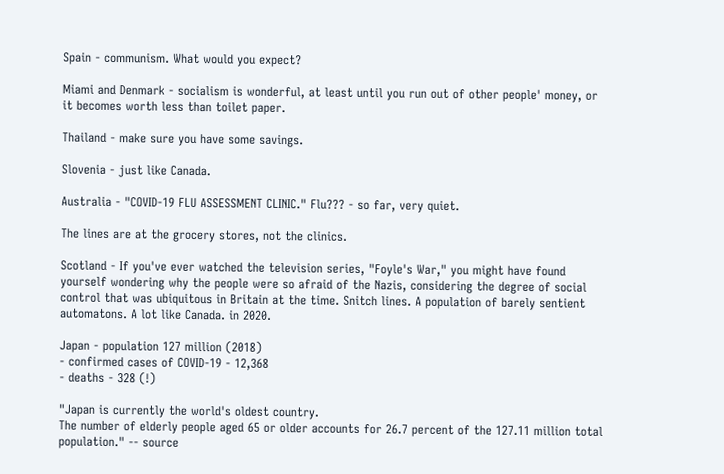Spain - communism. What would you expect?

Miami and Denmark - socialism is wonderful, at least until you run out of other people' money, or it becomes worth less than toilet paper.

Thailand - make sure you have some savings.

Slovenia - just like Canada.

Australia - "COVID-19 FLU ASSESSMENT CLINIC." Flu??? - so far, very quiet.

The lines are at the grocery stores, not the clinics.

Scotland - If you've ever watched the television series, "Foyle's War," you might have found yourself wondering why the people were so afraid of the Nazis, considering the degree of social control that was ubiquitous in Britain at the time. Snitch lines. A population of barely sentient automatons. A lot like Canada. in 2020.

Japan - population 127 million (2018)
- confirmed cases of COVID-19 - 12,368
- deaths - 328 (!)

"Japan is currently the world's oldest country.
The number of elderly people aged 65 or older accounts for 26.7 percent of the 127.11 million total population." -- source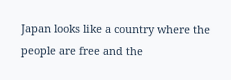Japan looks like a country where the people are free and the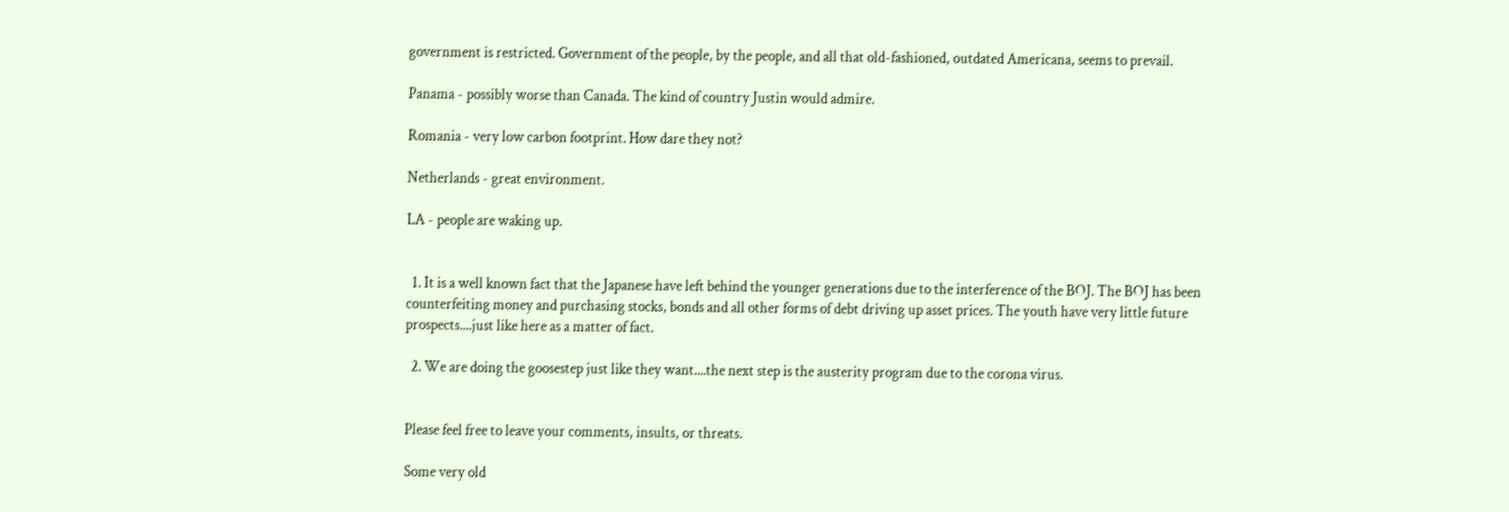government is restricted. Government of the people, by the people, and all that old-fashioned, outdated Americana, seems to prevail.

Panama - possibly worse than Canada. The kind of country Justin would admire.

Romania - very low carbon footprint. How dare they not?

Netherlands - great environment.

LA - people are waking up.


  1. It is a well known fact that the Japanese have left behind the younger generations due to the interference of the BOJ. The BOJ has been counterfeiting money and purchasing stocks, bonds and all other forms of debt driving up asset prices. The youth have very little future prospects....just like here as a matter of fact.

  2. We are doing the goosestep just like they want....the next step is the austerity program due to the corona virus.


Please feel free to leave your comments, insults, or threats.

Some very old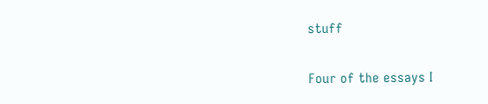stuff

Four of the essays I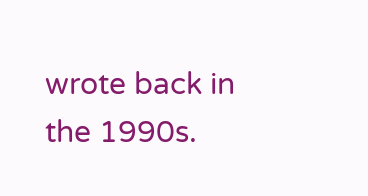wrote back in the 1990s.